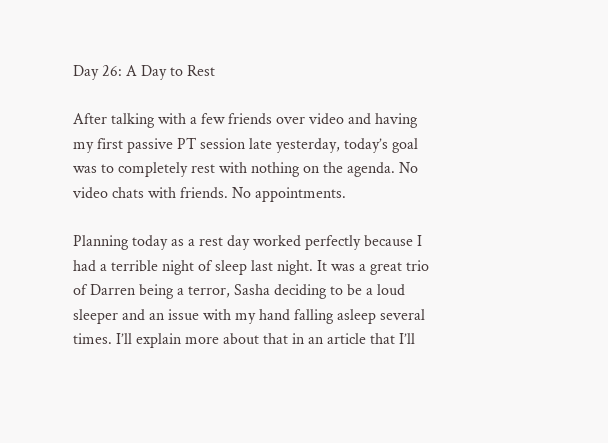Day 26: A Day to Rest

After talking with a few friends over video and having my first passive PT session late yesterday, today’s goal was to completely rest with nothing on the agenda. No video chats with friends. No appointments.

Planning today as a rest day worked perfectly because I had a terrible night of sleep last night. It was a great trio of Darren being a terror, Sasha deciding to be a loud sleeper and an issue with my hand falling asleep several times. I’ll explain more about that in an article that I’ll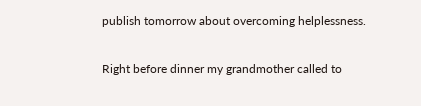publish tomorrow about overcoming helplessness.

Right before dinner my grandmother called to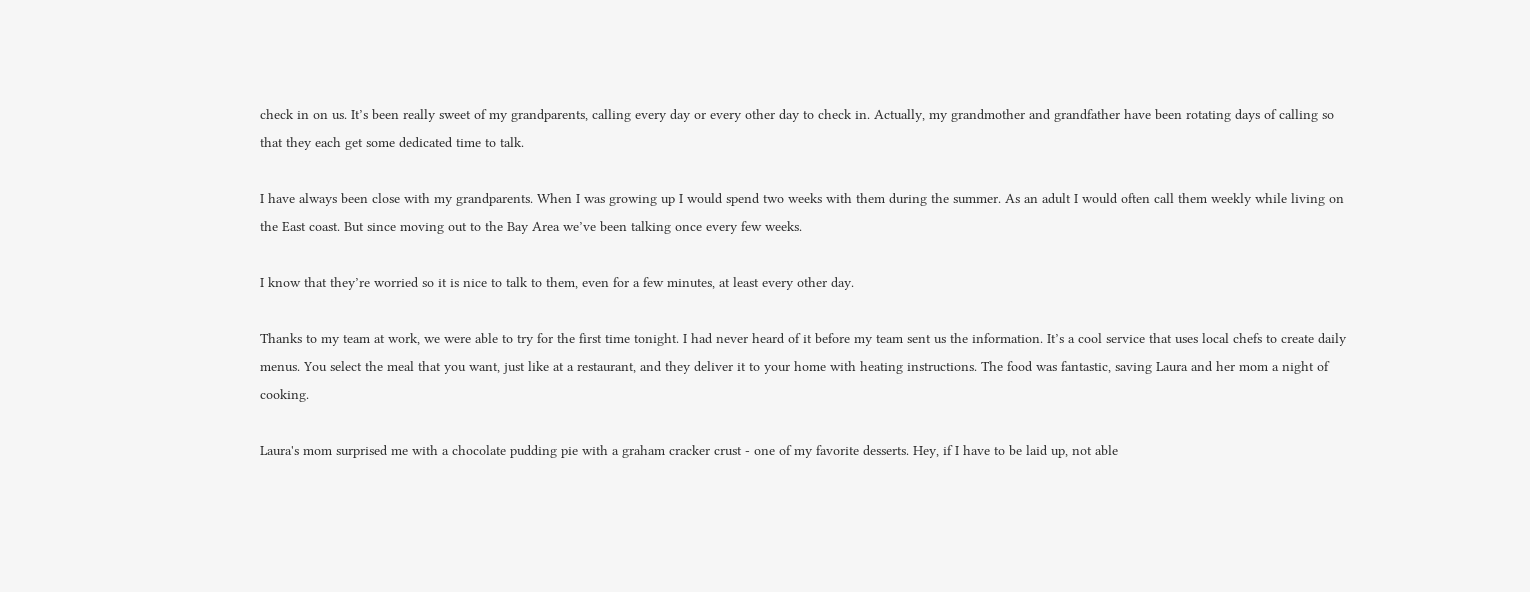check in on us. It’s been really sweet of my grandparents, calling every day or every other day to check in. Actually, my grandmother and grandfather have been rotating days of calling so that they each get some dedicated time to talk.

I have always been close with my grandparents. When I was growing up I would spend two weeks with them during the summer. As an adult I would often call them weekly while living on the East coast. But since moving out to the Bay Area we’ve been talking once every few weeks.

I know that they’re worried so it is nice to talk to them, even for a few minutes, at least every other day.

Thanks to my team at work, we were able to try for the first time tonight. I had never heard of it before my team sent us the information. It’s a cool service that uses local chefs to create daily menus. You select the meal that you want, just like at a restaurant, and they deliver it to your home with heating instructions. The food was fantastic, saving Laura and her mom a night of cooking.

Laura's mom surprised me with a chocolate pudding pie with a graham cracker crust - one of my favorite desserts. Hey, if I have to be laid up, not able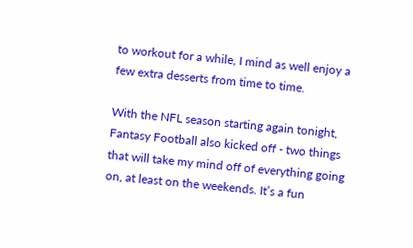to workout for a while, I mind as well enjoy a few extra desserts from time to time.

With the NFL season starting again tonight, Fantasy Football also kicked off - two things that will take my mind off of everything going on, at least on the weekends. It’s a fun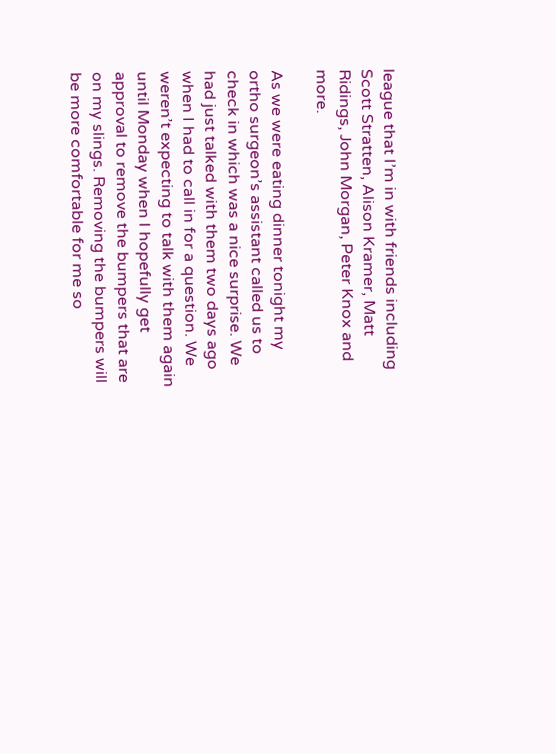league that I’m in with friends including Scott Stratten, Alison Kramer, Matt Ridings, John Morgan, Peter Knox and more.

As we were eating dinner tonight my ortho surgeon’s assistant called us to check in which was a nice surprise. We had just talked with them two days ago when I had to call in for a question. We weren’t expecting to talk with them again until Monday when I hopefully get approval to remove the bumpers that are on my slings. Removing the bumpers will be more comfortable for me so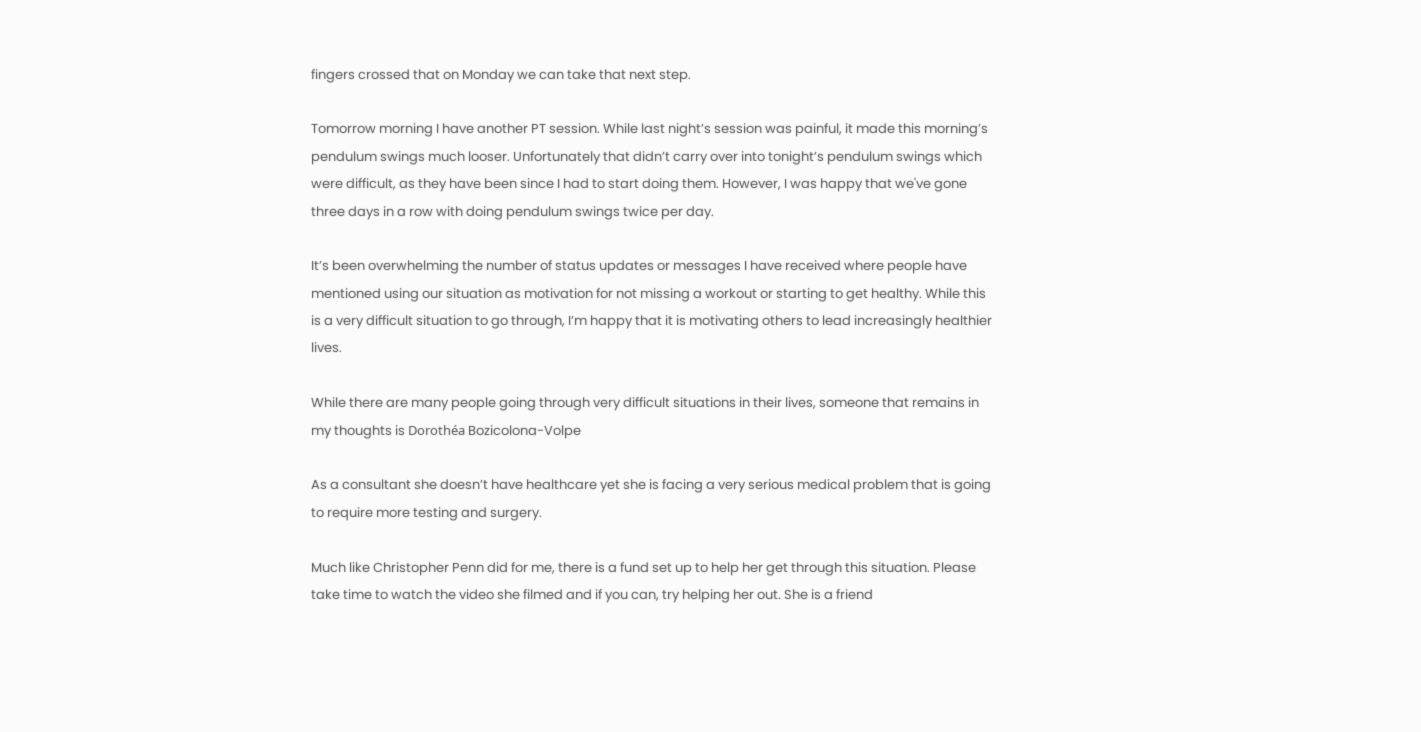fingers crossed that on Monday we can take that next step.

Tomorrow morning I have another PT session. While last night’s session was painful, it made this morning’s pendulum swings much looser. Unfortunately that didn’t carry over into tonight’s pendulum swings which were difficult, as they have been since I had to start doing them. However, I was happy that we've gone three days in a row with doing pendulum swings twice per day.

It’s been overwhelming the number of status updates or messages I have received where people have mentioned using our situation as motivation for not missing a workout or starting to get healthy. While this is a very difficult situation to go through, I’m happy that it is motivating others to lead increasingly healthier lives.

While there are many people going through very difficult situations in their lives, someone that remains in my thoughts is Dorothéa Bozicolona-Volpe

As a consultant she doesn’t have healthcare yet she is facing a very serious medical problem that is going to require more testing and surgery.

Much like Christopher Penn did for me, there is a fund set up to help her get through this situation. Please take time to watch the video she filmed and if you can, try helping her out. She is a friend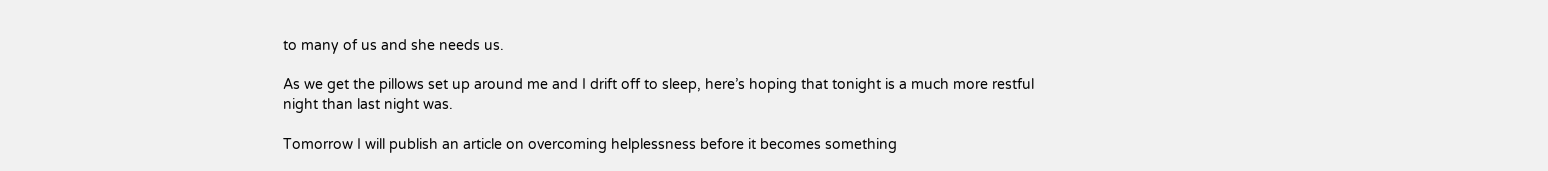to many of us and she needs us.

As we get the pillows set up around me and I drift off to sleep, here’s hoping that tonight is a much more restful night than last night was.

Tomorrow I will publish an article on overcoming helplessness before it becomes something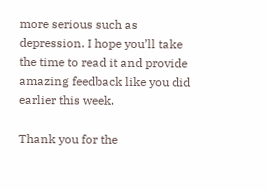more serious such as depression. I hope you’ll take the time to read it and provide amazing feedback like you did earlier this week.

Thank you for the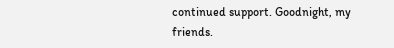continued support. Goodnight, my friends.